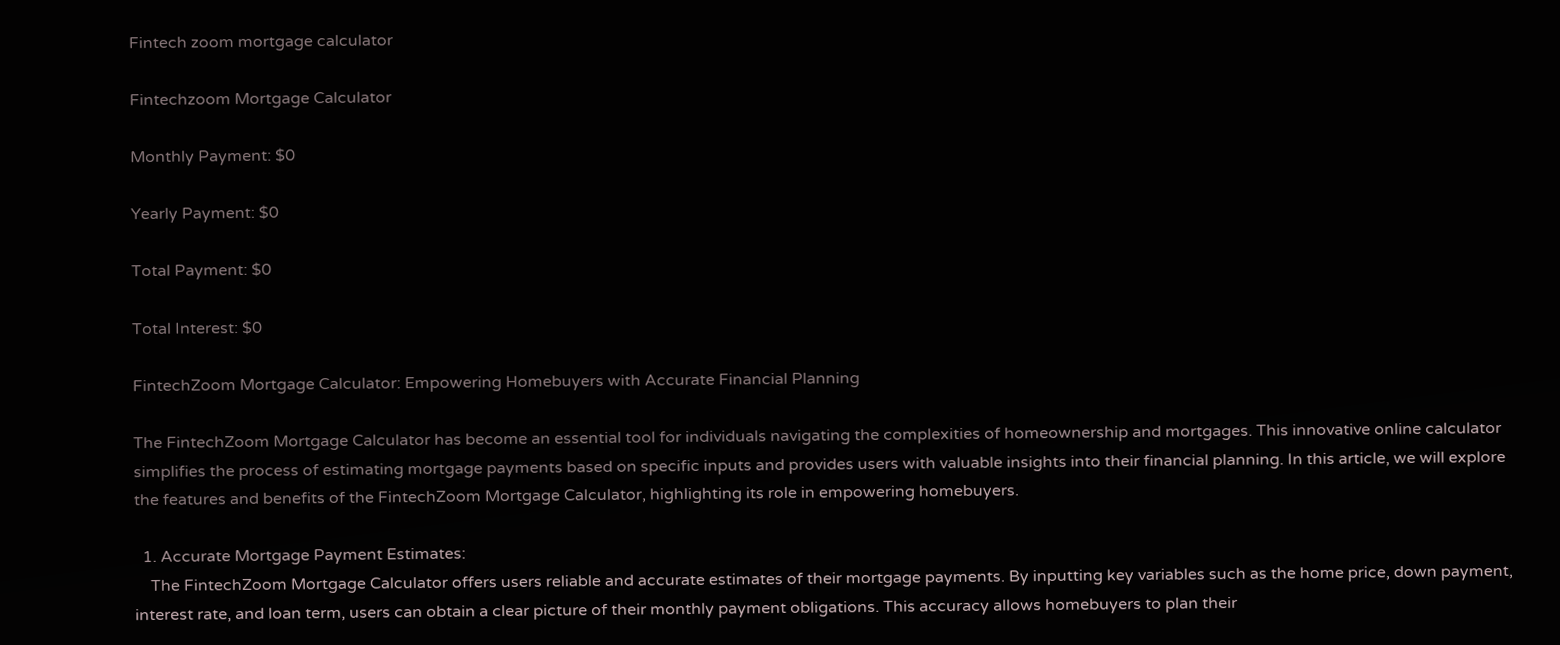Fintech zoom mortgage calculator

Fintechzoom Mortgage Calculator

Monthly Payment: $0

Yearly Payment: $0

Total Payment: $0

Total Interest: $0

FintechZoom Mortgage Calculator: Empowering Homebuyers with Accurate Financial Planning

The FintechZoom Mortgage Calculator has become an essential tool for individuals navigating the complexities of homeownership and mortgages. This innovative online calculator simplifies the process of estimating mortgage payments based on specific inputs and provides users with valuable insights into their financial planning. In this article, we will explore the features and benefits of the FintechZoom Mortgage Calculator, highlighting its role in empowering homebuyers.

  1. Accurate Mortgage Payment Estimates:
    The FintechZoom Mortgage Calculator offers users reliable and accurate estimates of their mortgage payments. By inputting key variables such as the home price, down payment, interest rate, and loan term, users can obtain a clear picture of their monthly payment obligations. This accuracy allows homebuyers to plan their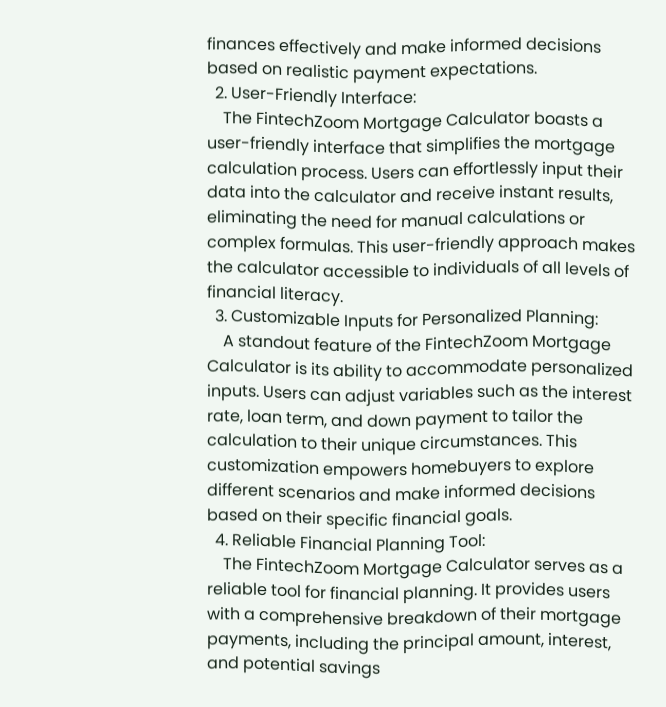finances effectively and make informed decisions based on realistic payment expectations.
  2. User-Friendly Interface:
    The FintechZoom Mortgage Calculator boasts a user-friendly interface that simplifies the mortgage calculation process. Users can effortlessly input their data into the calculator and receive instant results, eliminating the need for manual calculations or complex formulas. This user-friendly approach makes the calculator accessible to individuals of all levels of financial literacy.
  3. Customizable Inputs for Personalized Planning:
    A standout feature of the FintechZoom Mortgage Calculator is its ability to accommodate personalized inputs. Users can adjust variables such as the interest rate, loan term, and down payment to tailor the calculation to their unique circumstances. This customization empowers homebuyers to explore different scenarios and make informed decisions based on their specific financial goals.
  4. Reliable Financial Planning Tool:
    The FintechZoom Mortgage Calculator serves as a reliable tool for financial planning. It provides users with a comprehensive breakdown of their mortgage payments, including the principal amount, interest, and potential savings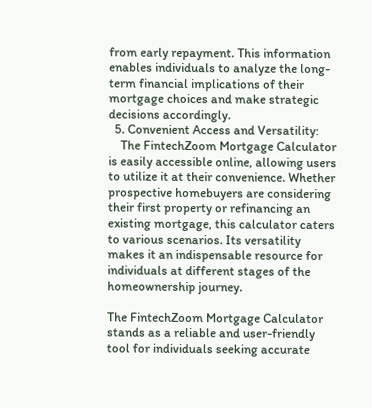from early repayment. This information enables individuals to analyze the long-term financial implications of their mortgage choices and make strategic decisions accordingly.
  5. Convenient Access and Versatility:
    The FintechZoom Mortgage Calculator is easily accessible online, allowing users to utilize it at their convenience. Whether prospective homebuyers are considering their first property or refinancing an existing mortgage, this calculator caters to various scenarios. Its versatility makes it an indispensable resource for individuals at different stages of the homeownership journey.

The FintechZoom Mortgage Calculator stands as a reliable and user-friendly tool for individuals seeking accurate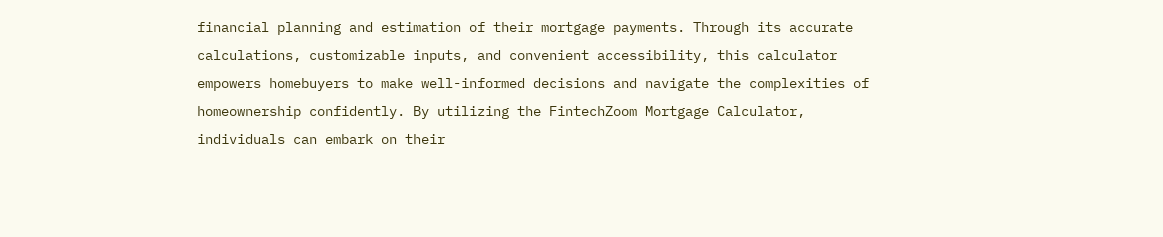financial planning and estimation of their mortgage payments. Through its accurate calculations, customizable inputs, and convenient accessibility, this calculator empowers homebuyers to make well-informed decisions and navigate the complexities of homeownership confidently. By utilizing the FintechZoom Mortgage Calculator, individuals can embark on their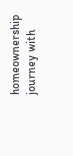homeownership journey with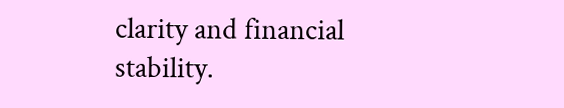clarity and financial stability.